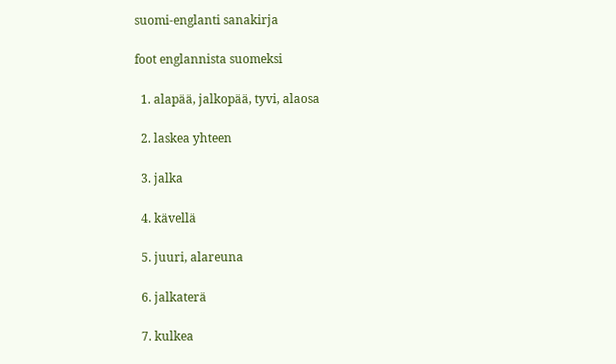suomi-englanti sanakirja

foot englannista suomeksi

  1. alapää, jalkopää, tyvi, alaosa

  2. laskea yhteen

  3. jalka

  4. kävellä

  5. juuri, alareuna

  6. jalkaterä

  7. kulkea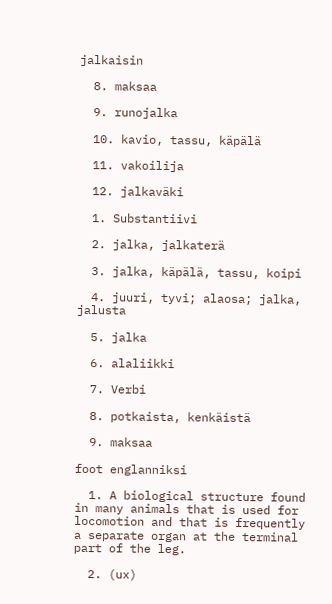jalkaisin

  8. maksaa

  9. runojalka

  10. kavio, tassu, käpälä

  11. vakoilija

  12. jalkaväki

  1. Substantiivi

  2. jalka, jalkaterä

  3. jalka, käpälä, tassu, koipi

  4. juuri, tyvi; alaosa; jalka, jalusta

  5. jalka

  6. alaliikki

  7. Verbi

  8. potkaista, kenkäistä

  9. maksaa

foot englanniksi

  1. A biological structure found in many animals that is used for locomotion and that is frequently a separate organ at the terminal part of the leg.

  2. (ux)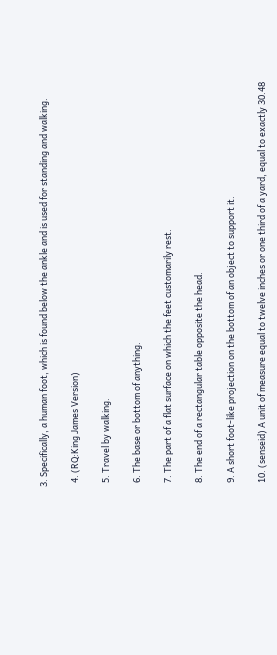3. Specifically, a human foot, which is found below the ankle and is used for standing and walking.

  4. (RQ:King James Version)

  5. Travel by walking.

  6. The base or bottom of anything.

  7. The part of a flat surface on which the feet customarily rest.

  8. The end of a rectangular table opposite the head.

  9. A short foot-like projection on the bottom of an object to support it.

  10. (senseid) A unit of measure equal to twelve inches or one third of a yard, equal to exactly 30.48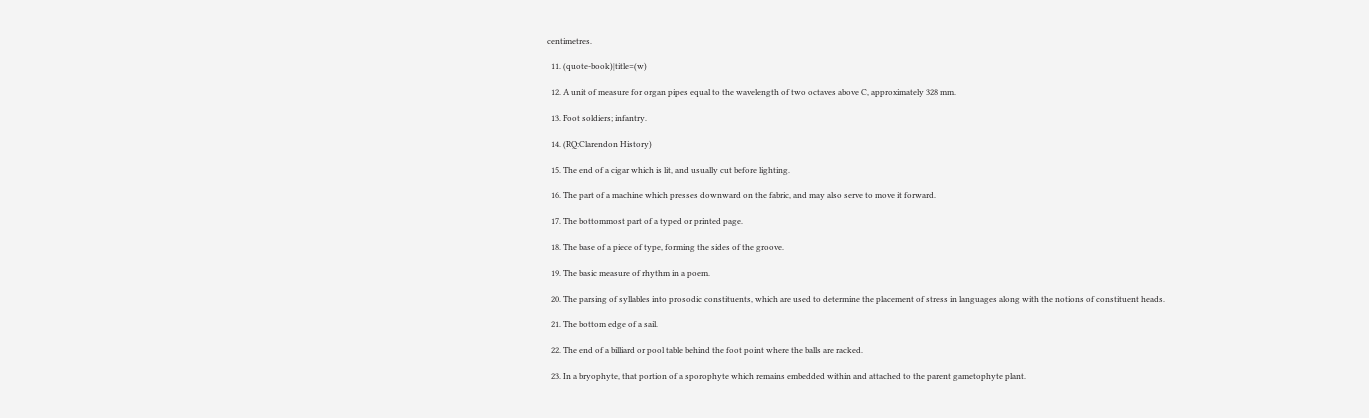centimetres.

  11. (quote-book)|title=(w)

  12. A unit of measure for organ pipes equal to the wavelength of two octaves above C, approximately 328 mm.

  13. Foot soldiers; infantry.

  14. (RQ:Clarendon History)

  15. The end of a cigar which is lit, and usually cut before lighting.

  16. The part of a machine which presses downward on the fabric, and may also serve to move it forward.

  17. The bottommost part of a typed or printed page.

  18. The base of a piece of type, forming the sides of the groove.

  19. The basic measure of rhythm in a poem.

  20. The parsing of syllables into prosodic constituents, which are used to determine the placement of stress in languages along with the notions of constituent heads.

  21. The bottom edge of a sail.

  22. The end of a billiard or pool table behind the foot point where the balls are racked.

  23. In a bryophyte, that portion of a sporophyte which remains embedded within and attached to the parent gametophyte plant.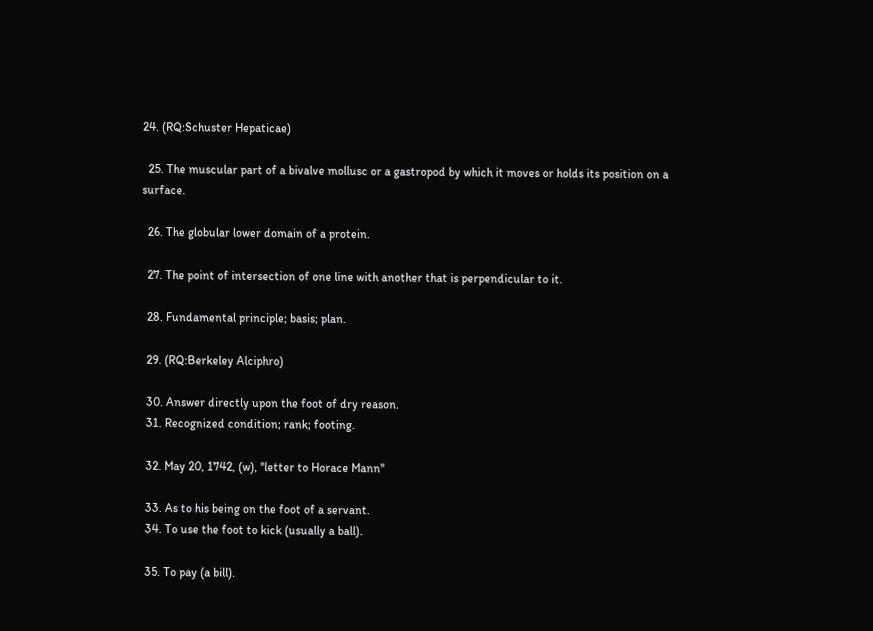24. (RQ:Schuster Hepaticae)

  25. The muscular part of a bivalve mollusc or a gastropod by which it moves or holds its position on a surface.

  26. The globular lower domain of a protein.

  27. The point of intersection of one line with another that is perpendicular to it.

  28. Fundamental principle; basis; plan.

  29. (RQ:Berkeley Alciphro)

  30. Answer directly upon the foot of dry reason.
  31. Recognized condition; rank; footing.

  32. May 20, 1742, (w), ''letter to Horace Mann''

  33. As to his being on the foot of a servant.
  34. To use the foot to kick (usually a ball).

  35. To pay (a bill).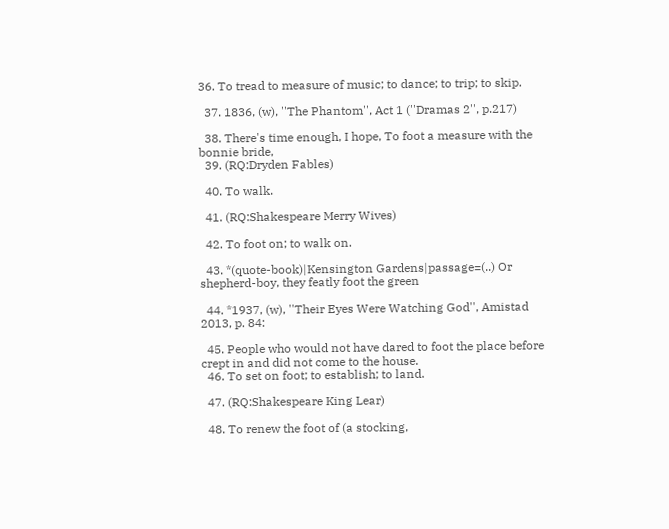36. To tread to measure of music; to dance; to trip; to skip.

  37. 1836, (w), ''The Phantom'', Act 1 (''Dramas 2'', p.217)

  38. There's time enough, I hope, To foot a measure with the bonnie bride,
  39. (RQ:Dryden Fables)

  40. To walk.

  41. (RQ:Shakespeare Merry Wives)

  42. To foot on; to walk on.

  43. *(quote-book)|Kensington Gardens|passage=(..) Or shepherd-boy, they featly foot the green

  44. *1937, (w), ''Their Eyes Were Watching God'', Amistad 2013, p. 84:

  45. People who would not have dared to foot the place before crept in and did not come to the house.
  46. To set on foot; to establish; to land.

  47. (RQ:Shakespeare King Lear)

  48. To renew the foot of (a stocking,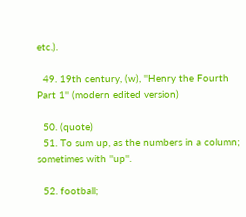etc.).

  49. 19th century, (w), ''Henry the Fourth Part 1'' (modern edited version)

  50. (quote)
  51. To sum up, as the numbers in a column; sometimes with ''up''.

  52. football;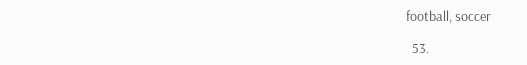football, soccer

  53.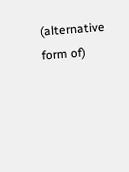(alternative form of)